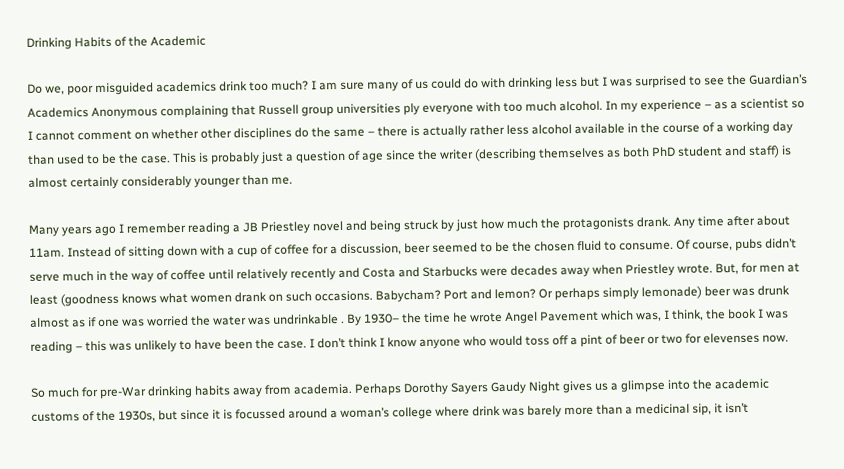Drinking Habits of the Academic

Do we, poor misguided academics drink too much? I am sure many of us could do with drinking less but I was surprised to see the Guardian’s Academics Anonymous complaining that Russell group universities ply everyone with too much alcohol. In my experience – as a scientist so I cannot comment on whether other disciplines do the same – there is actually rather less alcohol available in the course of a working day than used to be the case. This is probably just a question of age since the writer (describing themselves as both PhD student and staff) is almost certainly considerably younger than me.

Many years ago I remember reading a JB Priestley novel and being struck by just how much the protagonists drank. Any time after about 11am. Instead of sitting down with a cup of coffee for a discussion, beer seemed to be the chosen fluid to consume. Of course, pubs didn’t serve much in the way of coffee until relatively recently and Costa and Starbucks were decades away when Priestley wrote. But, for men at least (goodness knows what women drank on such occasions. Babycham? Port and lemon? Or perhaps simply lemonade) beer was drunk almost as if one was worried the water was undrinkable . By 1930– the time he wrote Angel Pavement which was, I think, the book I was reading – this was unlikely to have been the case. I don’t think I know anyone who would toss off a pint of beer or two for elevenses now.

So much for pre-War drinking habits away from academia. Perhaps Dorothy Sayers Gaudy Night gives us a glimpse into the academic customs of the 1930s, but since it is focussed around a woman’s college where drink was barely more than a medicinal sip, it isn’t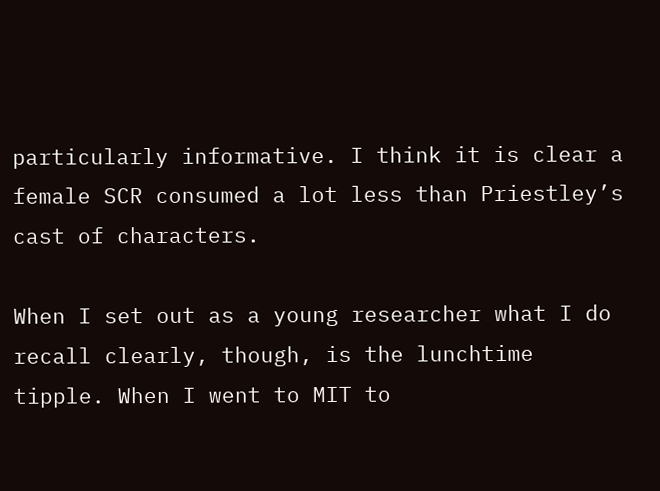particularly informative. I think it is clear a female SCR consumed a lot less than Priestley’s cast of characters.

When I set out as a young researcher what I do recall clearly, though, is the lunchtime tipple. When I went to MIT to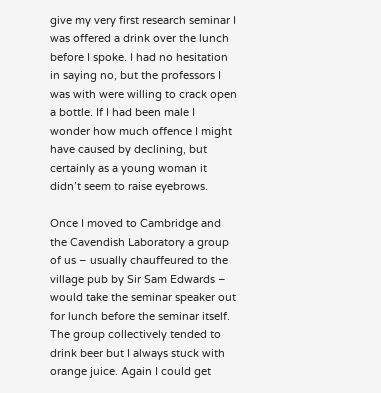give my very first research seminar I was offered a drink over the lunch before I spoke. I had no hesitation in saying no, but the professors I was with were willing to crack open a bottle. If I had been male I wonder how much offence I might have caused by declining, but certainly as a young woman it didn’t seem to raise eyebrows.

Once I moved to Cambridge and the Cavendish Laboratory a group of us – usually chauffeured to the village pub by Sir Sam Edwards – would take the seminar speaker out for lunch before the seminar itself. The group collectively tended to drink beer but I always stuck with orange juice. Again I could get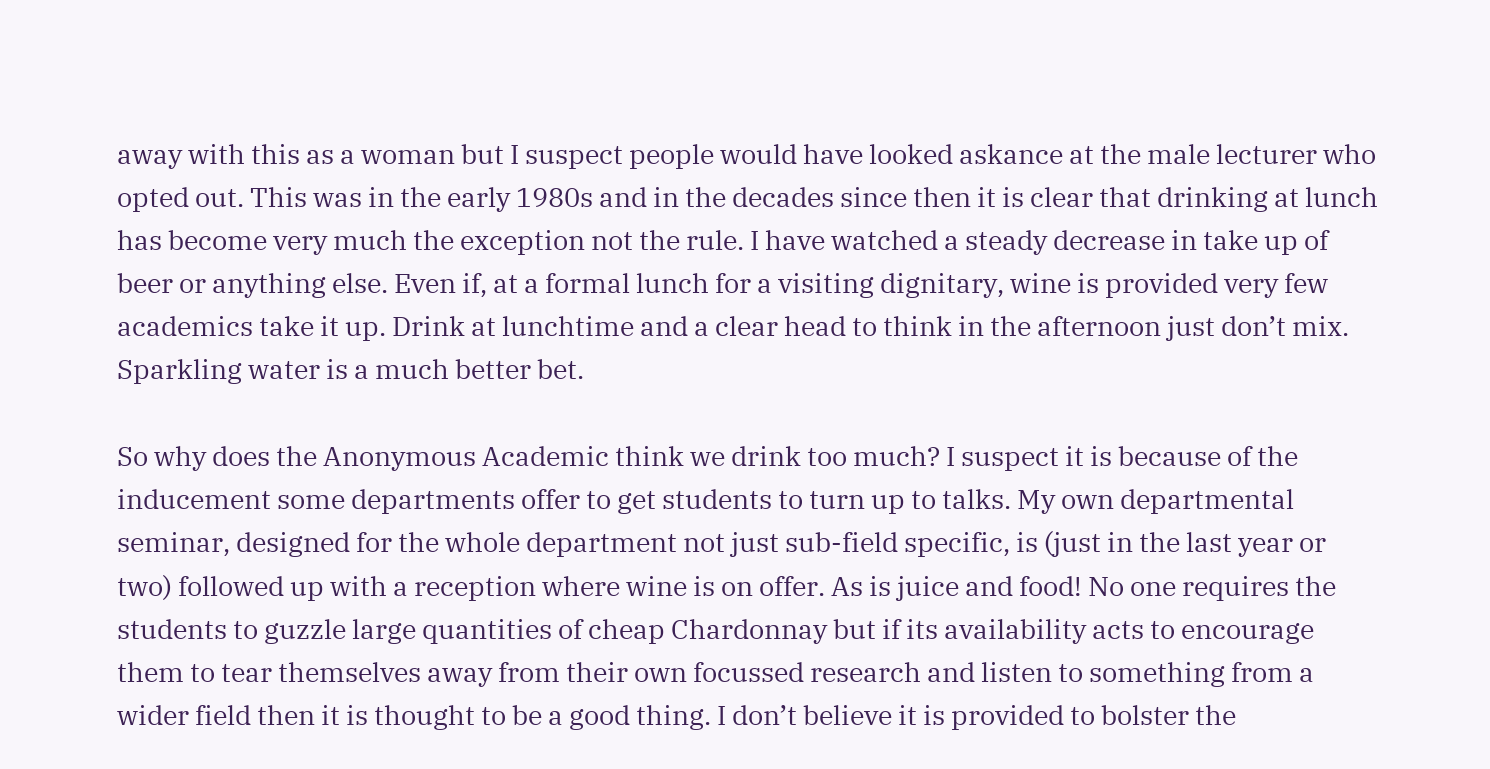away with this as a woman but I suspect people would have looked askance at the male lecturer who opted out. This was in the early 1980s and in the decades since then it is clear that drinking at lunch has become very much the exception not the rule. I have watched a steady decrease in take up of beer or anything else. Even if, at a formal lunch for a visiting dignitary, wine is provided very few academics take it up. Drink at lunchtime and a clear head to think in the afternoon just don’t mix. Sparkling water is a much better bet.

So why does the Anonymous Academic think we drink too much? I suspect it is because of the inducement some departments offer to get students to turn up to talks. My own departmental seminar, designed for the whole department not just sub-field specific, is (just in the last year or two) followed up with a reception where wine is on offer. As is juice and food! No one requires the students to guzzle large quantities of cheap Chardonnay but if its availability acts to encourage them to tear themselves away from their own focussed research and listen to something from a wider field then it is thought to be a good thing. I don’t believe it is provided to bolster the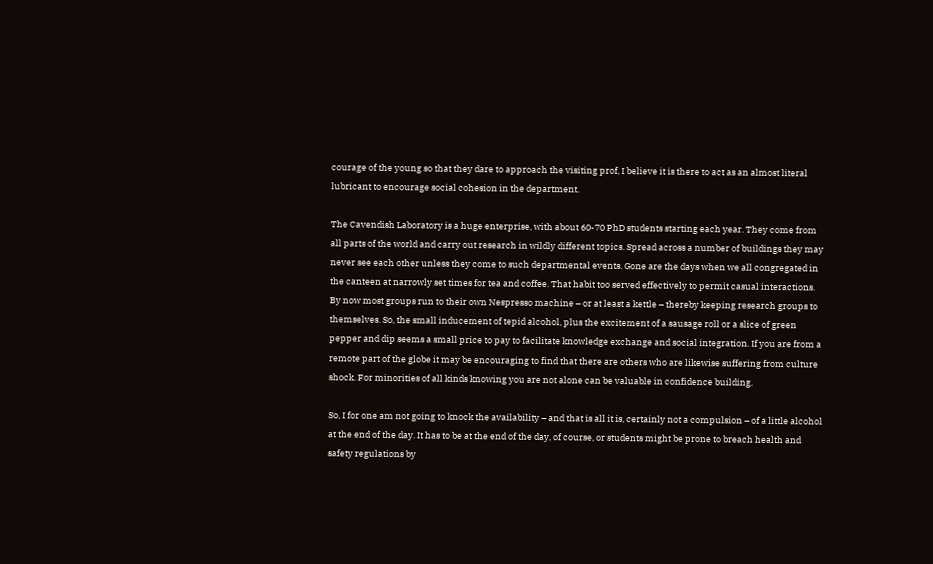courage of the young so that they dare to approach the visiting prof, I believe it is there to act as an almost literal lubricant to encourage social cohesion in the department.

The Cavendish Laboratory is a huge enterprise, with about 60-70 PhD students starting each year. They come from all parts of the world and carry out research in wildly different topics. Spread across a number of buildings they may never see each other unless they come to such departmental events. Gone are the days when we all congregated in the canteen at narrowly set times for tea and coffee. That habit too served effectively to permit casual interactions. By now most groups run to their own Nespresso machine – or at least a kettle – thereby keeping research groups to themselves. So, the small inducement of tepid alcohol, plus the excitement of a sausage roll or a slice of green pepper and dip seems a small price to pay to facilitate knowledge exchange and social integration. If you are from a remote part of the globe it may be encouraging to find that there are others who are likewise suffering from culture shock. For minorities of all kinds knowing you are not alone can be valuable in confidence building.

So, I for one am not going to knock the availability – and that is all it is, certainly not a compulsion – of a little alcohol at the end of the day. It has to be at the end of the day, of course, or students might be prone to breach health and safety regulations by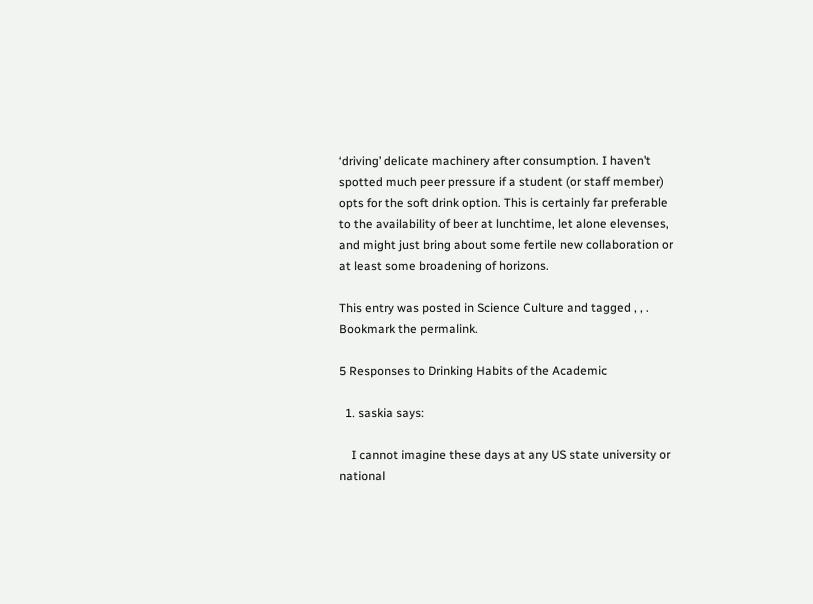‘driving’ delicate machinery after consumption. I haven’t spotted much peer pressure if a student (or staff member) opts for the soft drink option. This is certainly far preferable to the availability of beer at lunchtime, let alone elevenses, and might just bring about some fertile new collaboration or at least some broadening of horizons.

This entry was posted in Science Culture and tagged , , . Bookmark the permalink.

5 Responses to Drinking Habits of the Academic

  1. saskia says:

    I cannot imagine these days at any US state university or national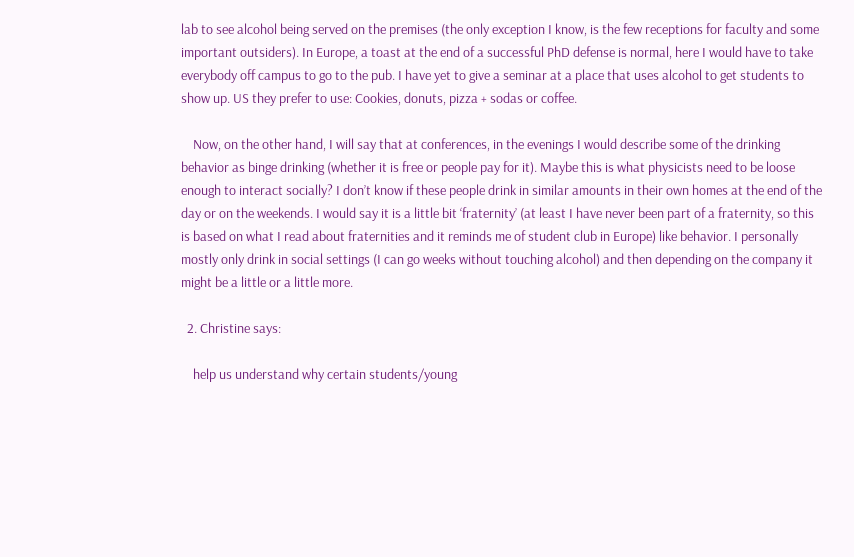lab to see alcohol being served on the premises (the only exception I know, is the few receptions for faculty and some important outsiders). In Europe, a toast at the end of a successful PhD defense is normal, here I would have to take everybody off campus to go to the pub. I have yet to give a seminar at a place that uses alcohol to get students to show up. US they prefer to use: Cookies, donuts, pizza + sodas or coffee.

    Now, on the other hand, I will say that at conferences, in the evenings I would describe some of the drinking behavior as binge drinking (whether it is free or people pay for it). Maybe this is what physicists need to be loose enough to interact socially? I don’t know if these people drink in similar amounts in their own homes at the end of the day or on the weekends. I would say it is a little bit ‘fraternity’ (at least I have never been part of a fraternity, so this is based on what I read about fraternities and it reminds me of student club in Europe) like behavior. I personally mostly only drink in social settings (I can go weeks without touching alcohol) and then depending on the company it might be a little or a little more.

  2. Christine says:

    help us understand why certain students/young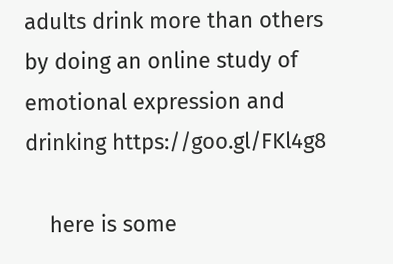adults drink more than others by doing an online study of emotional expression and drinking https://goo.gl/FKl4g8

    here is some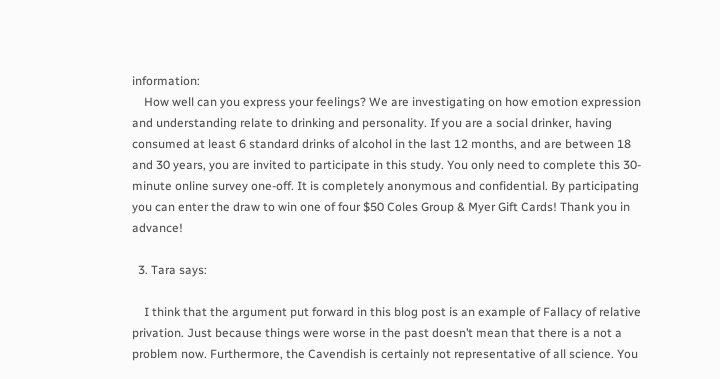information:
    How well can you express your feelings? We are investigating on how emotion expression and understanding relate to drinking and personality. If you are a social drinker, having consumed at least 6 standard drinks of alcohol in the last 12 months, and are between 18 and 30 years, you are invited to participate in this study. You only need to complete this 30-minute online survey one-off. It is completely anonymous and confidential. By participating you can enter the draw to win one of four $50 Coles Group & Myer Gift Cards! Thank you in advance!

  3. Tara says:

    I think that the argument put forward in this blog post is an example of Fallacy of relative privation. Just because things were worse in the past doesn’t mean that there is a not a problem now. Furthermore, the Cavendish is certainly not representative of all science. You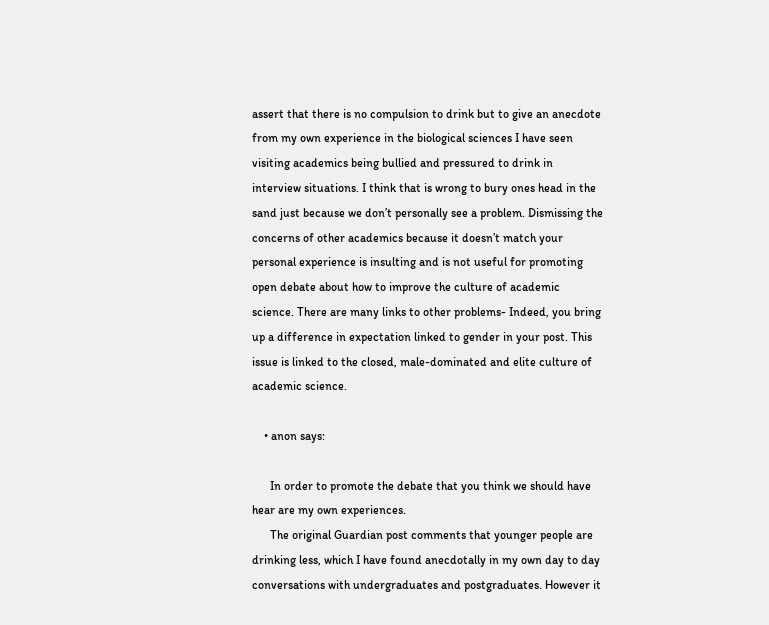assert that there is no compulsion to drink but to give an anecdote from my own experience in the biological sciences I have seen visiting academics being bullied and pressured to drink in interview situations. I think that is wrong to bury ones head in the sand just because we don’t personally see a problem. Dismissing the concerns of other academics because it doesn’t match your personal experience is insulting and is not useful for promoting open debate about how to improve the culture of academic science. There are many links to other problems- Indeed, you bring up a difference in expectation linked to gender in your post. This issue is linked to the closed, male-dominated and elite culture of academic science.

    • anon says:

      In order to promote the debate that you think we should have hear are my own experiences.
      The original Guardian post comments that younger people are drinking less, which I have found anecdotally in my own day to day conversations with undergraduates and postgraduates. However it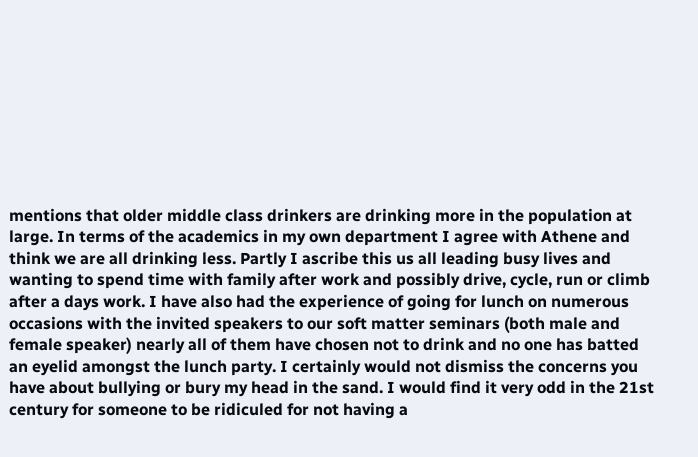mentions that older middle class drinkers are drinking more in the population at large. In terms of the academics in my own department I agree with Athene and think we are all drinking less. Partly I ascribe this us all leading busy lives and wanting to spend time with family after work and possibly drive, cycle, run or climb after a days work. I have also had the experience of going for lunch on numerous occasions with the invited speakers to our soft matter seminars (both male and female speaker) nearly all of them have chosen not to drink and no one has batted an eyelid amongst the lunch party. I certainly would not dismiss the concerns you have about bullying or bury my head in the sand. I would find it very odd in the 21st century for someone to be ridiculed for not having a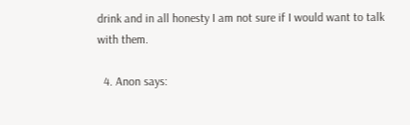drink and in all honesty I am not sure if I would want to talk with them.

  4. Anon says: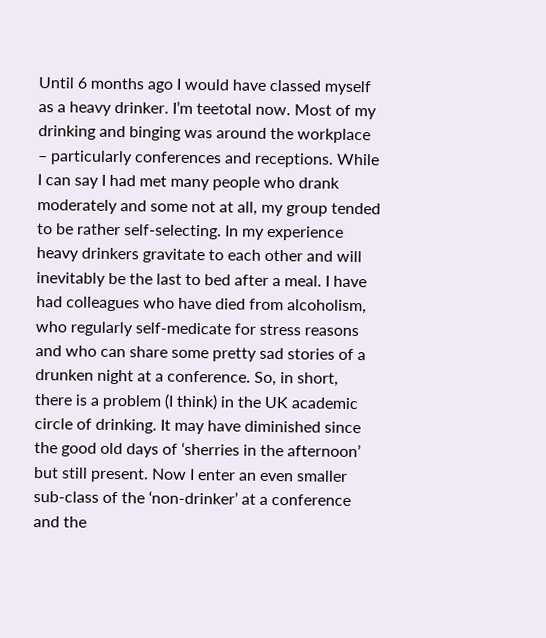Until 6 months ago I would have classed myself as a heavy drinker. I’m teetotal now. Most of my drinking and binging was around the workplace – particularly conferences and receptions. While I can say I had met many people who drank moderately and some not at all, my group tended to be rather self-selecting. In my experience heavy drinkers gravitate to each other and will inevitably be the last to bed after a meal. I have had colleagues who have died from alcoholism, who regularly self-medicate for stress reasons and who can share some pretty sad stories of a drunken night at a conference. So, in short, there is a problem (I think) in the UK academic circle of drinking. It may have diminished since the good old days of ‘sherries in the afternoon’ but still present. Now I enter an even smaller sub-class of the ‘non-drinker’ at a conference and the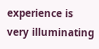experience is very illuminating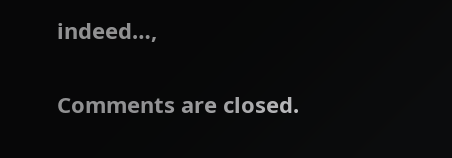indeed…,

Comments are closed.